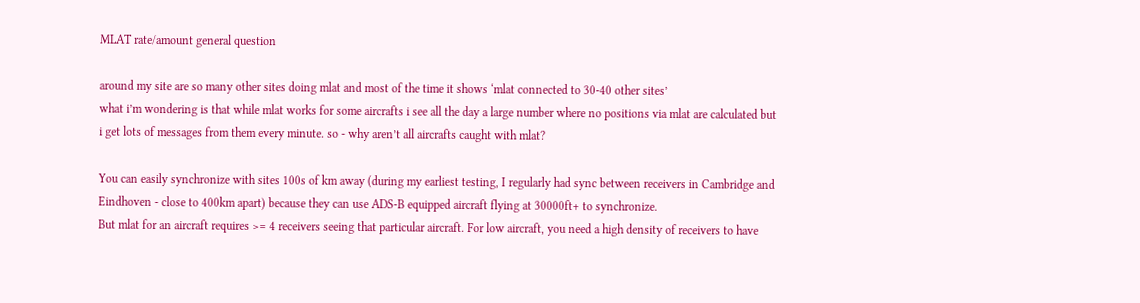MLAT rate/amount general question

around my site are so many other sites doing mlat and most of the time it shows ‘mlat connected to 30-40 other sites’
what i’m wondering is that while mlat works for some aircrafts i see all the day a large number where no positions via mlat are calculated but i get lots of messages from them every minute. so - why aren’t all aircrafts caught with mlat?

You can easily synchronize with sites 100s of km away (during my earliest testing, I regularly had sync between receivers in Cambridge and Eindhoven - close to 400km apart) because they can use ADS-B equipped aircraft flying at 30000ft+ to synchronize.
But mlat for an aircraft requires >= 4 receivers seeing that particular aircraft. For low aircraft, you need a high density of receivers to have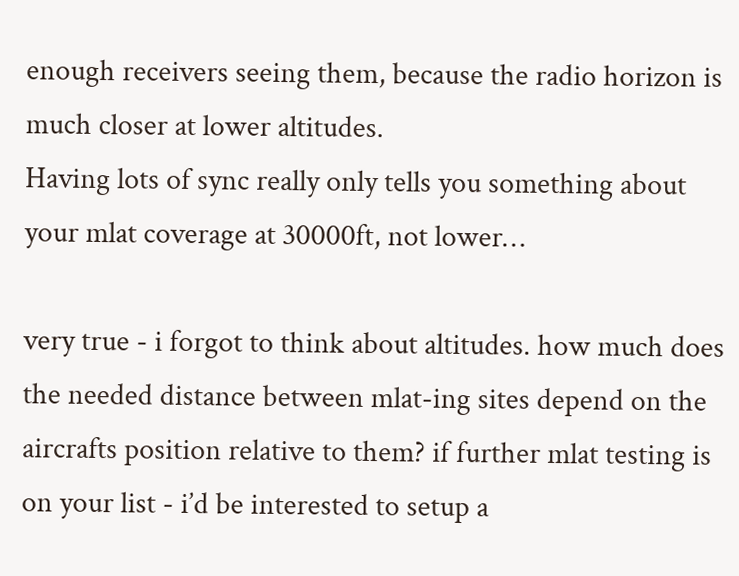enough receivers seeing them, because the radio horizon is much closer at lower altitudes.
Having lots of sync really only tells you something about your mlat coverage at 30000ft, not lower…

very true - i forgot to think about altitudes. how much does the needed distance between mlat-ing sites depend on the aircrafts position relative to them? if further mlat testing is on your list - i’d be interested to setup a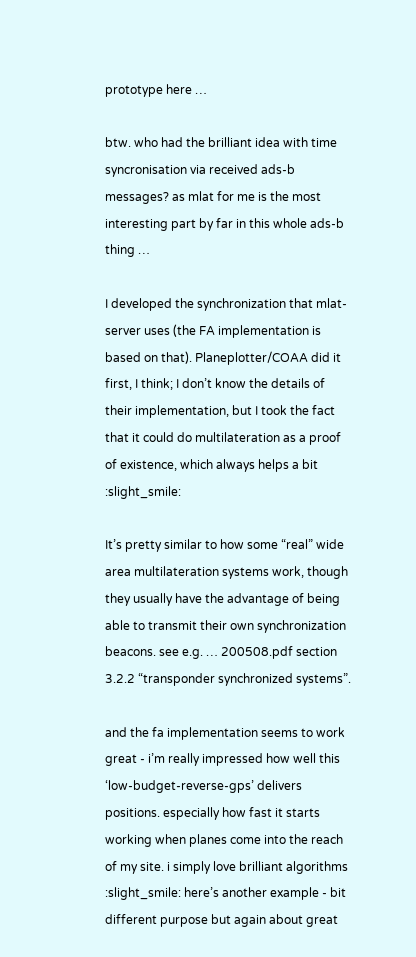prototype here …

btw. who had the brilliant idea with time syncronisation via received ads-b messages? as mlat for me is the most interesting part by far in this whole ads-b thing …

I developed the synchronization that mlat-server uses (the FA implementation is based on that). Planeplotter/COAA did it first, I think; I don’t know the details of their implementation, but I took the fact that it could do multilateration as a proof of existence, which always helps a bit :slight_smile:

It’s pretty similar to how some “real” wide area multilateration systems work, though they usually have the advantage of being able to transmit their own synchronization beacons. see e.g. … 200508.pdf section 3.2.2 “transponder synchronized systems”.

and the fa implementation seems to work great - i’m really impressed how well this ‘low-budget-reverse-gps’ delivers positions. especially how fast it starts working when planes come into the reach of my site. i simply love brilliant algorithms :slight_smile: here’s another example - bit different purpose but again about great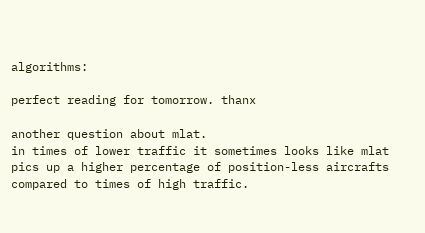algorithms:

perfect reading for tomorrow. thanx

another question about mlat.
in times of lower traffic it sometimes looks like mlat pics up a higher percentage of position-less aircrafts compared to times of high traffic.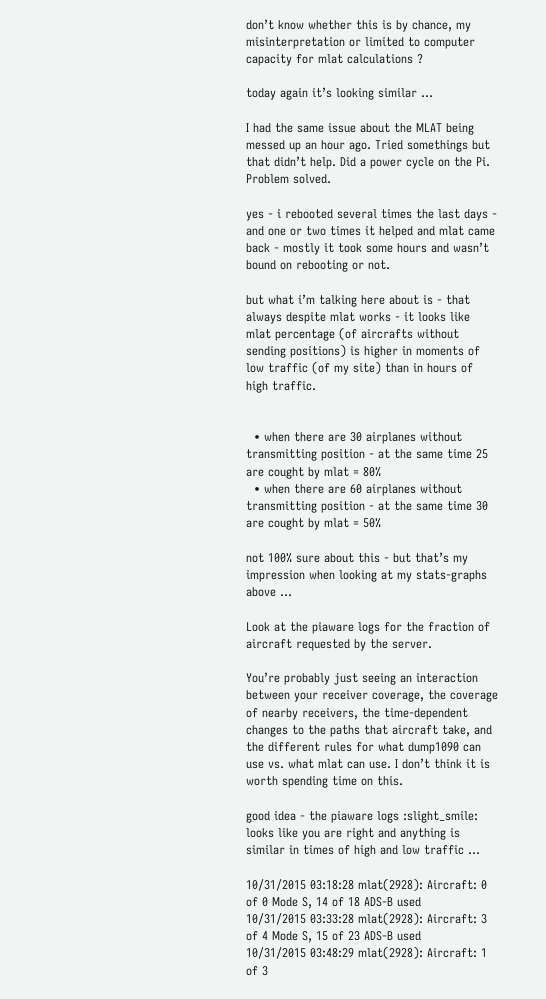don’t know whether this is by chance, my misinterpretation or limited to computer capacity for mlat calculations ?

today again it’s looking similar …

I had the same issue about the MLAT being messed up an hour ago. Tried somethings but that didn’t help. Did a power cycle on the Pi. Problem solved.

yes - i rebooted several times the last days - and one or two times it helped and mlat came back - mostly it took some hours and wasn’t bound on rebooting or not.

but what i’m talking here about is - that always despite mlat works - it looks like mlat percentage (of aircrafts without sending positions) is higher in moments of low traffic (of my site) than in hours of high traffic.


  • when there are 30 airplanes without transmitting position - at the same time 25 are cought by mlat = 80%
  • when there are 60 airplanes without transmitting position - at the same time 30 are cought by mlat = 50%

not 100% sure about this - but that’s my impression when looking at my stats-graphs above …

Look at the piaware logs for the fraction of aircraft requested by the server.

You’re probably just seeing an interaction between your receiver coverage, the coverage of nearby receivers, the time-dependent changes to the paths that aircraft take, and the different rules for what dump1090 can use vs. what mlat can use. I don’t think it is worth spending time on this.

good idea - the piaware logs :slight_smile: looks like you are right and anything is similar in times of high and low traffic …

10/31/2015 03:18:28 mlat(2928): Aircraft: 0 of 0 Mode S, 14 of 18 ADS-B used
10/31/2015 03:33:28 mlat(2928): Aircraft: 3 of 4 Mode S, 15 of 23 ADS-B used
10/31/2015 03:48:29 mlat(2928): Aircraft: 1 of 3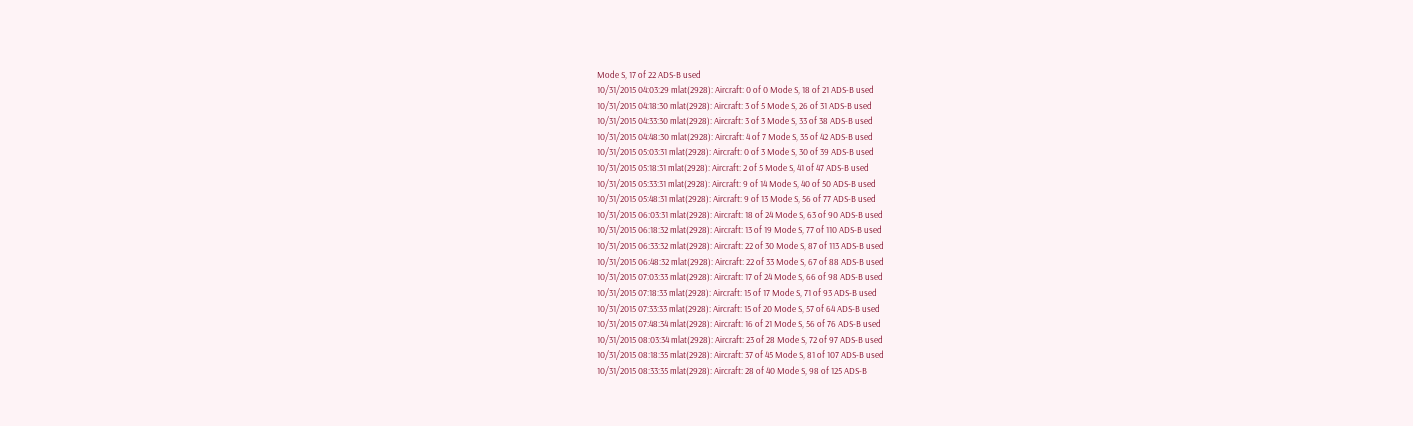Mode S, 17 of 22 ADS-B used
10/31/2015 04:03:29 mlat(2928): Aircraft: 0 of 0 Mode S, 18 of 21 ADS-B used
10/31/2015 04:18:30 mlat(2928): Aircraft: 3 of 5 Mode S, 26 of 31 ADS-B used
10/31/2015 04:33:30 mlat(2928): Aircraft: 3 of 3 Mode S, 33 of 38 ADS-B used
10/31/2015 04:48:30 mlat(2928): Aircraft: 4 of 7 Mode S, 35 of 42 ADS-B used
10/31/2015 05:03:31 mlat(2928): Aircraft: 0 of 3 Mode S, 30 of 39 ADS-B used
10/31/2015 05:18:31 mlat(2928): Aircraft: 2 of 5 Mode S, 41 of 47 ADS-B used
10/31/2015 05:33:31 mlat(2928): Aircraft: 9 of 14 Mode S, 40 of 50 ADS-B used
10/31/2015 05:48:31 mlat(2928): Aircraft: 9 of 13 Mode S, 56 of 77 ADS-B used
10/31/2015 06:03:31 mlat(2928): Aircraft: 18 of 24 Mode S, 63 of 90 ADS-B used
10/31/2015 06:18:32 mlat(2928): Aircraft: 13 of 19 Mode S, 77 of 110 ADS-B used
10/31/2015 06:33:32 mlat(2928): Aircraft: 22 of 30 Mode S, 87 of 113 ADS-B used
10/31/2015 06:48:32 mlat(2928): Aircraft: 22 of 33 Mode S, 67 of 88 ADS-B used
10/31/2015 07:03:33 mlat(2928): Aircraft: 17 of 24 Mode S, 66 of 98 ADS-B used
10/31/2015 07:18:33 mlat(2928): Aircraft: 15 of 17 Mode S, 71 of 93 ADS-B used
10/31/2015 07:33:33 mlat(2928): Aircraft: 15 of 20 Mode S, 57 of 64 ADS-B used
10/31/2015 07:48:34 mlat(2928): Aircraft: 16 of 21 Mode S, 56 of 76 ADS-B used
10/31/2015 08:03:34 mlat(2928): Aircraft: 23 of 28 Mode S, 72 of 97 ADS-B used
10/31/2015 08:18:35 mlat(2928): Aircraft: 37 of 45 Mode S, 81 of 107 ADS-B used
10/31/2015 08:33:35 mlat(2928): Aircraft: 28 of 40 Mode S, 98 of 125 ADS-B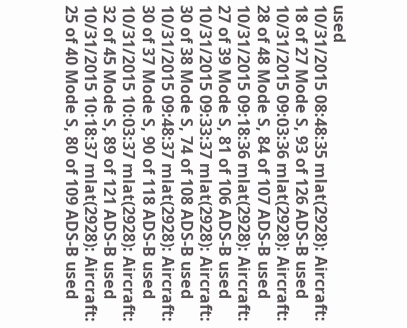used
10/31/2015 08:48:35 mlat(2928): Aircraft: 18 of 27 Mode S, 93 of 126 ADS-B used
10/31/2015 09:03:36 mlat(2928): Aircraft: 28 of 48 Mode S, 84 of 107 ADS-B used
10/31/2015 09:18:36 mlat(2928): Aircraft: 27 of 39 Mode S, 81 of 106 ADS-B used
10/31/2015 09:33:37 mlat(2928): Aircraft: 30 of 38 Mode S, 74 of 108 ADS-B used
10/31/2015 09:48:37 mlat(2928): Aircraft: 30 of 37 Mode S, 90 of 118 ADS-B used
10/31/2015 10:03:37 mlat(2928): Aircraft: 32 of 45 Mode S, 89 of 121 ADS-B used
10/31/2015 10:18:37 mlat(2928): Aircraft: 25 of 40 Mode S, 80 of 109 ADS-B used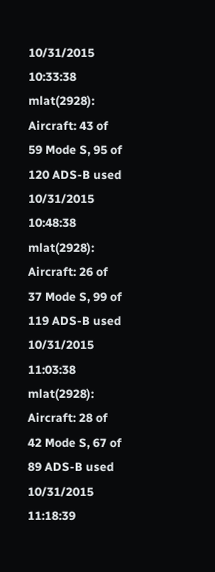10/31/2015 10:33:38 mlat(2928): Aircraft: 43 of 59 Mode S, 95 of 120 ADS-B used
10/31/2015 10:48:38 mlat(2928): Aircraft: 26 of 37 Mode S, 99 of 119 ADS-B used
10/31/2015 11:03:38 mlat(2928): Aircraft: 28 of 42 Mode S, 67 of 89 ADS-B used
10/31/2015 11:18:39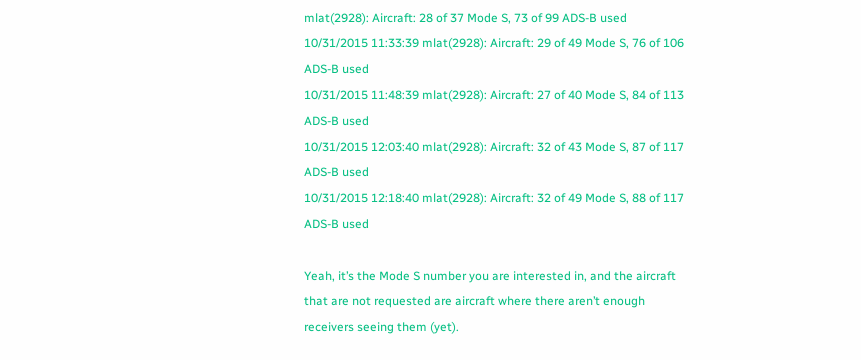mlat(2928): Aircraft: 28 of 37 Mode S, 73 of 99 ADS-B used
10/31/2015 11:33:39 mlat(2928): Aircraft: 29 of 49 Mode S, 76 of 106 ADS-B used
10/31/2015 11:48:39 mlat(2928): Aircraft: 27 of 40 Mode S, 84 of 113 ADS-B used
10/31/2015 12:03:40 mlat(2928): Aircraft: 32 of 43 Mode S, 87 of 117 ADS-B used
10/31/2015 12:18:40 mlat(2928): Aircraft: 32 of 49 Mode S, 88 of 117 ADS-B used

Yeah, it’s the Mode S number you are interested in, and the aircraft that are not requested are aircraft where there aren’t enough receivers seeing them (yet).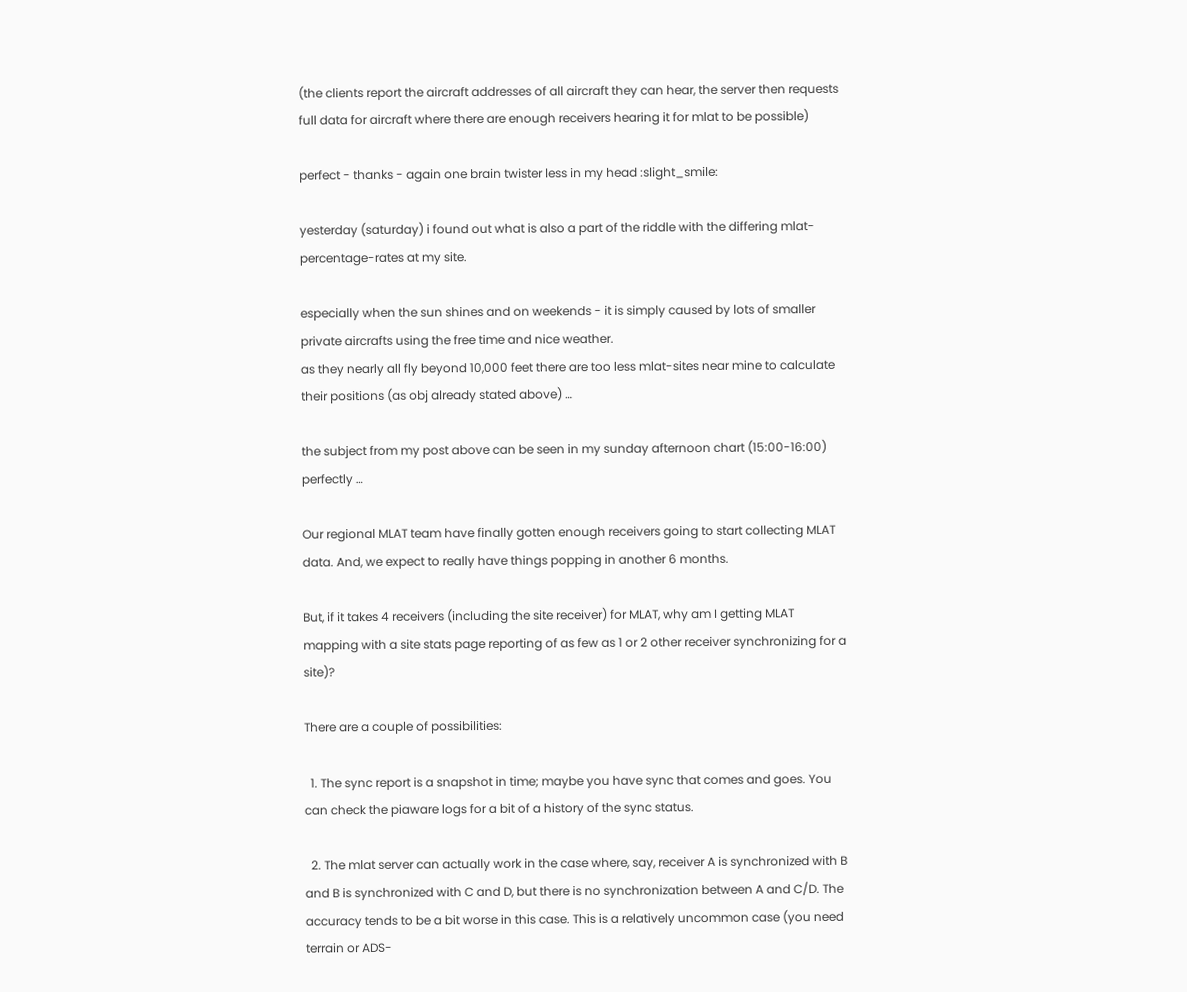(the clients report the aircraft addresses of all aircraft they can hear, the server then requests full data for aircraft where there are enough receivers hearing it for mlat to be possible)

perfect - thanks - again one brain twister less in my head :slight_smile:

yesterday (saturday) i found out what is also a part of the riddle with the differing mlat-percentage-rates at my site.

especially when the sun shines and on weekends - it is simply caused by lots of smaller private aircrafts using the free time and nice weather.
as they nearly all fly beyond 10,000 feet there are too less mlat-sites near mine to calculate their positions (as obj already stated above) …

the subject from my post above can be seen in my sunday afternoon chart (15:00-16:00) perfectly …

Our regional MLAT team have finally gotten enough receivers going to start collecting MLAT data. And, we expect to really have things popping in another 6 months.

But, if it takes 4 receivers (including the site receiver) for MLAT, why am I getting MLAT mapping with a site stats page reporting of as few as 1 or 2 other receiver synchronizing for a site)?

There are a couple of possibilities:

  1. The sync report is a snapshot in time; maybe you have sync that comes and goes. You can check the piaware logs for a bit of a history of the sync status.

  2. The mlat server can actually work in the case where, say, receiver A is synchronized with B and B is synchronized with C and D, but there is no synchronization between A and C/D. The accuracy tends to be a bit worse in this case. This is a relatively uncommon case (you need terrain or ADS-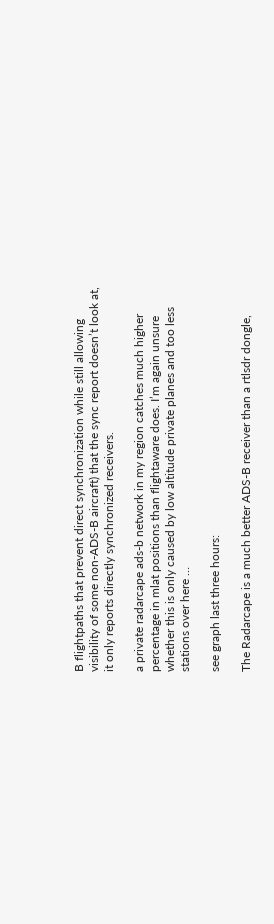B flightpaths that prevent direct synchronization while still allowing visibility of some non-ADS-B aircraft) that the sync report doesn’t look at, it only reports directly synchronized receivers.

a private radarcape ads-b network in my region catches much higher percentage in mlat positions than flightaware does. I’m again unsure whether this is only caused by low altitude private planes and too less stations over here …

see graph last three hours:

The Radarcape is a much better ADS-B receiver than a rtlsdr dongle,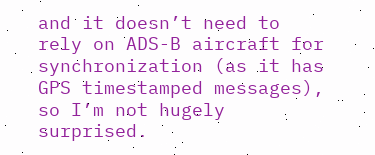and it doesn’t need to rely on ADS-B aircraft for synchronization (as it has GPS timestamped messages), so I’m not hugely surprised.